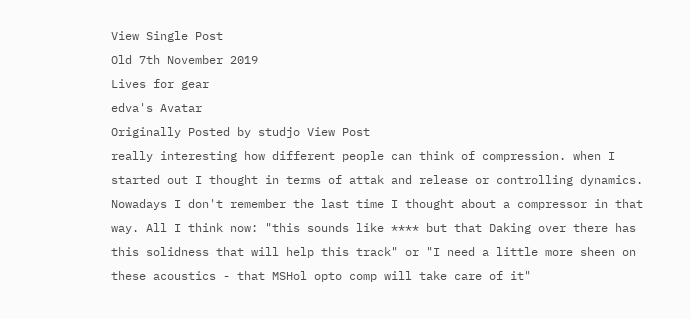View Single Post
Old 7th November 2019
Lives for gear
edva's Avatar
Originally Posted by studjo View Post
really interesting how different people can think of compression. when I started out I thought in terms of attak and release or controlling dynamics. Nowadays I don't remember the last time I thought about a compressor in that way. All I think now: "this sounds like **** but that Daking over there has this solidness that will help this track" or "I need a little more sheen on these acoustics - that MSHol opto comp will take care of it"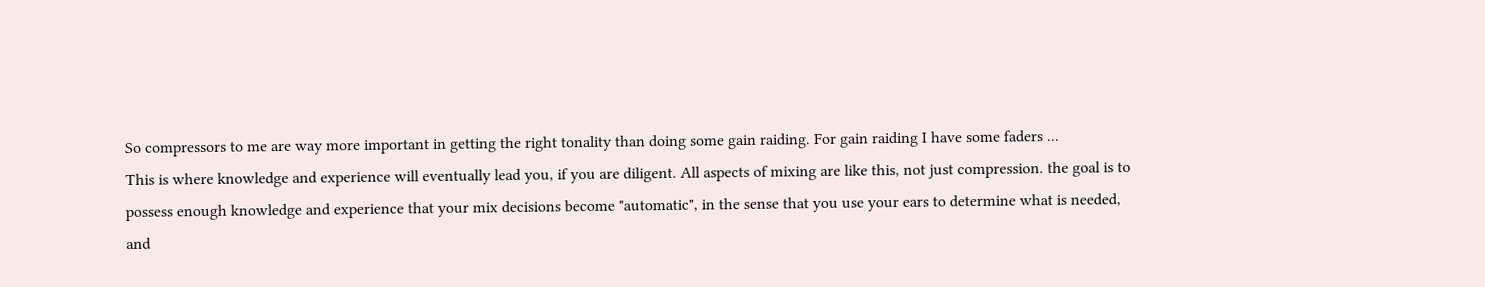So compressors to me are way more important in getting the right tonality than doing some gain raiding. For gain raiding I have some faders ...
This is where knowledge and experience will eventually lead you, if you are diligent. All aspects of mixing are like this, not just compression. the goal is to possess enough knowledge and experience that your mix decisions become "automatic", in the sense that you use your ears to determine what is needed, and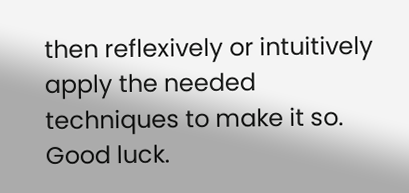then reflexively or intuitively apply the needed techniques to make it so. Good luck.